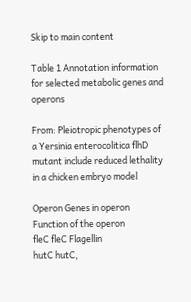Skip to main content

Table 1 Annotation information for selected metabolic genes and operons

From: Pleiotropic phenotypes of a Yersinia enterocolitica flhD mutant include reduced lethality in a chicken embryo model

Operon Genes in operon Function of the operon
fleC fleC Flagellin
hutC hutC,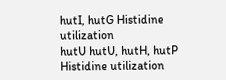hutI, hutG Histidine utilization
hutU hutU, hutH, hutP Histidine utilization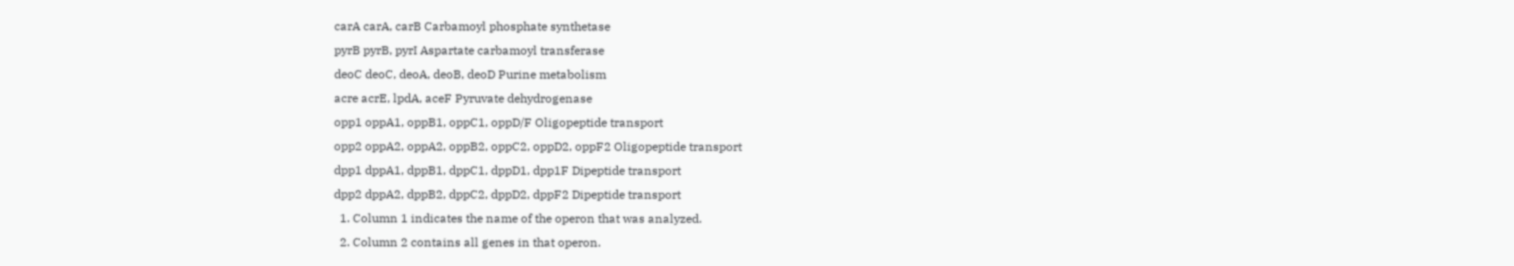carA carA, carB Carbamoyl phosphate synthetase
pyrB pyrB, pyrI Aspartate carbamoyl transferase
deoC deoC, deoA, deoB, deoD Purine metabolism
acre acrE, lpdA, aceF Pyruvate dehydrogenase
opp1 oppA1, oppB1, oppC1, oppD/F Oligopeptide transport
opp2 oppA2, oppA2, oppB2, oppC2, oppD2, oppF2 Oligopeptide transport
dpp1 dppA1, dppB1, dppC1, dppD1, dpp1F Dipeptide transport
dpp2 dppA2, dppB2, dppC2, dppD2, dppF2 Dipeptide transport
  1. Column 1 indicates the name of the operon that was analyzed.
  2. Column 2 contains all genes in that operon.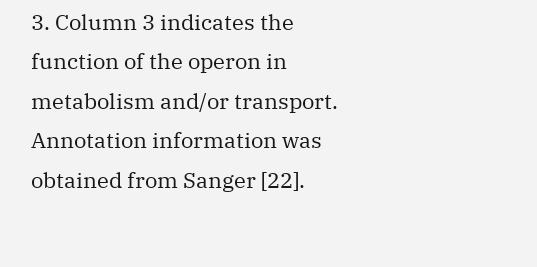3. Column 3 indicates the function of the operon in metabolism and/or transport. Annotation information was obtained from Sanger [22].